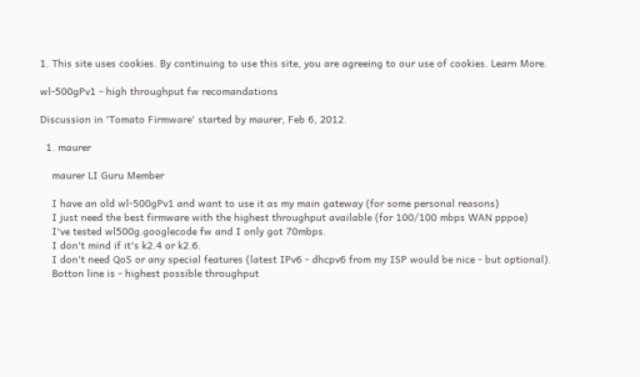1. This site uses cookies. By continuing to use this site, you are agreeing to our use of cookies. Learn More.

wl-500gPv1 - high throughput fw recomandations

Discussion in 'Tomato Firmware' started by maurer, Feb 6, 2012.

  1. maurer

    maurer LI Guru Member

    I have an old wl-500gPv1 and want to use it as my main gateway (for some personal reasons)
    I just need the best firmware with the highest throughput available (for 100/100 mbps WAN pppoe)
    I've tested wl500g.googlecode fw and I only got 70mbps.
    I don't mind if it's k2.4 or k2.6.
    I don't need QoS or any special features (latest IPv6 - dhcpv6 from my ISP would be nice - but optional).
    Botton line is - highest possible throughput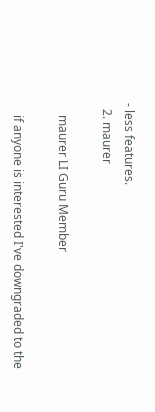- less features.
  2. maurer

    maurer LI Guru Member

    if anyone is interested I've downgraded to the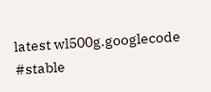latest wl500g.googlecode #stable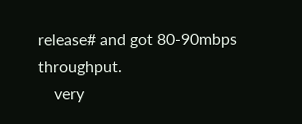release# and got 80-90mbps throughput.
    very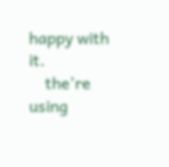happy with it.
    the're using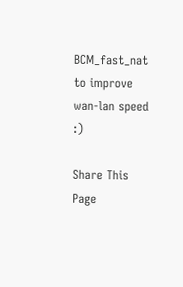BCM_fast_nat to improve wan-lan speed :)

Share This Page